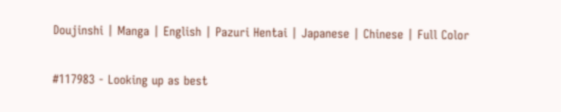Doujinshi | Manga | English | Pazuri Hentai | Japanese | Chinese | Full Color

#117983 - Looking up as best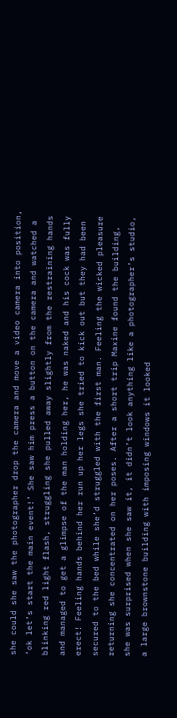she could she saw the photographer drop the camera and move a video camera into position, ‘ok let’s start the main event!’ She saw him press a button on the camera and watched a blinking red light flash, struggling she pulled away slightly from the restraining hands and managed to get a glimpse of the man holding her, he was naked and his cock was fully erect! Feeling hands behind her run up her legs she tried to kick out but they had been secured to the bed while she’d struggled with the first man. Feeling the wicked pleasure returning she concentrated on her poses. After a short trip Maxine found the building, she was surprised when she saw it, it didn’t look anything like a photographer’s studio, a large brownstone building with imposing windows it looked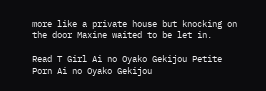more like a private house but knocking on the door Maxine waited to be let in.

Read T Girl Ai no Oyako Gekijou Petite Porn Ai no Oyako Gekijou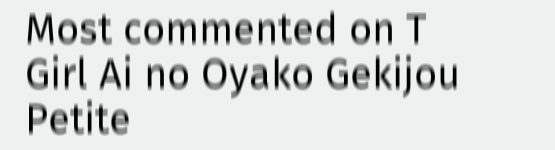Most commented on T Girl Ai no Oyako Gekijou Petite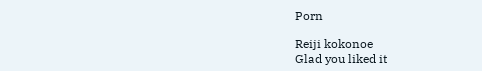Porn

Reiji kokonoe
Glad you liked it